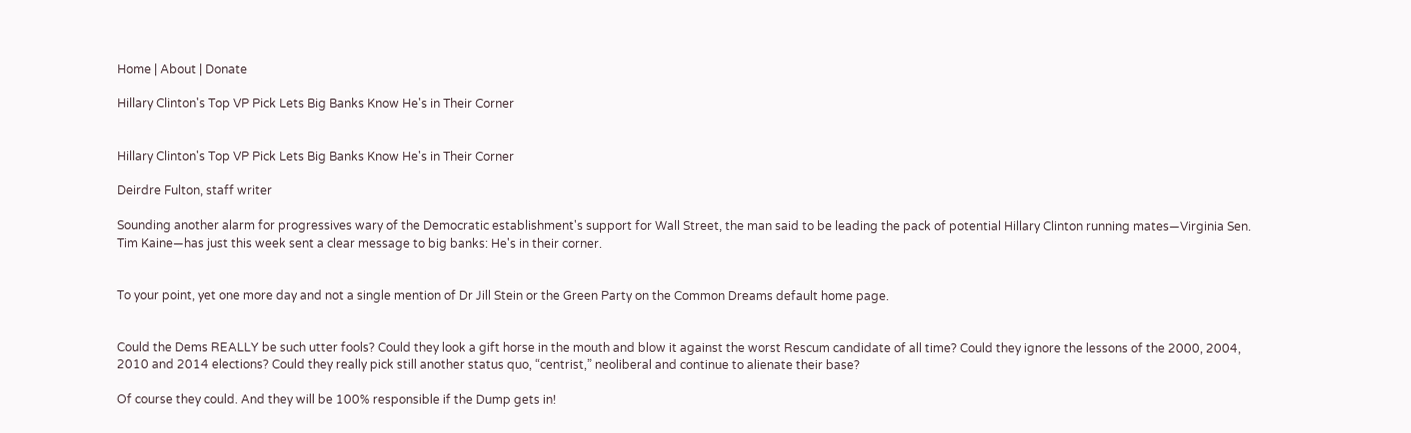Home | About | Donate

Hillary Clinton's Top VP Pick Lets Big Banks Know He's in Their Corner


Hillary Clinton's Top VP Pick Lets Big Banks Know He's in Their Corner

Deirdre Fulton, staff writer

Sounding another alarm for progressives wary of the Democratic establishment's support for Wall Street, the man said to be leading the pack of potential Hillary Clinton running mates—Virginia Sen. Tim Kaine—has just this week sent a clear message to big banks: He's in their corner.


To your point, yet one more day and not a single mention of Dr Jill Stein or the Green Party on the Common Dreams default home page.


Could the Dems REALLY be such utter fools? Could they look a gift horse in the mouth and blow it against the worst Rescum candidate of all time? Could they ignore the lessons of the 2000, 2004, 2010 and 2014 elections? Could they really pick still another status quo, “centrist,” neoliberal and continue to alienate their base?

Of course they could. And they will be 100% responsible if the Dump gets in!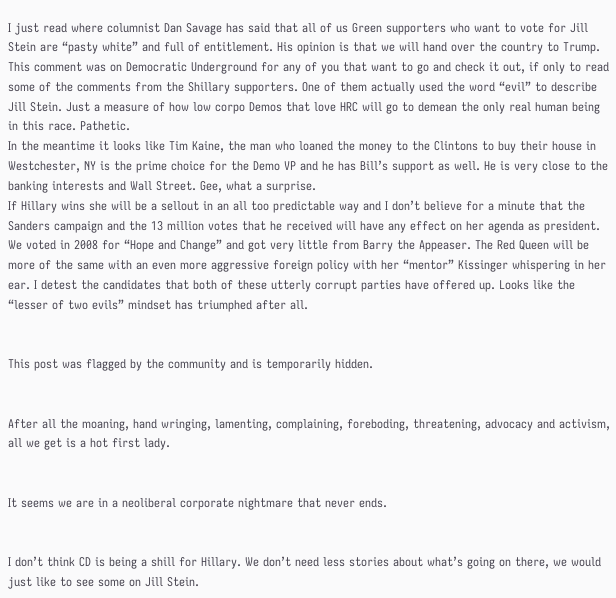I just read where columnist Dan Savage has said that all of us Green supporters who want to vote for Jill Stein are “pasty white” and full of entitlement. His opinion is that we will hand over the country to Trump. This comment was on Democratic Underground for any of you that want to go and check it out, if only to read some of the comments from the Shillary supporters. One of them actually used the word “evil” to describe Jill Stein. Just a measure of how low corpo Demos that love HRC will go to demean the only real human being in this race. Pathetic.
In the meantime it looks like Tim Kaine, the man who loaned the money to the Clintons to buy their house in Westchester, NY is the prime choice for the Demo VP and he has Bill’s support as well. He is very close to the banking interests and Wall Street. Gee, what a surprise.
If Hillary wins she will be a sellout in an all too predictable way and I don’t believe for a minute that the Sanders campaign and the 13 million votes that he received will have any effect on her agenda as president. We voted in 2008 for “Hope and Change” and got very little from Barry the Appeaser. The Red Queen will be more of the same with an even more aggressive foreign policy with her “mentor” Kissinger whispering in her ear. I detest the candidates that both of these utterly corrupt parties have offered up. Looks like the “lesser of two evils” mindset has triumphed after all.


This post was flagged by the community and is temporarily hidden.


After all the moaning, hand wringing, lamenting, complaining, foreboding, threatening, advocacy and activism, all we get is a hot first lady.


It seems we are in a neoliberal corporate nightmare that never ends.


I don’t think CD is being a shill for Hillary. We don’t need less stories about what’s going on there, we would just like to see some on Jill Stein.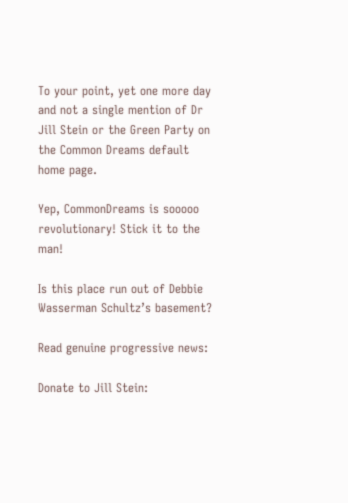To your point, yet one more day and not a single mention of Dr Jill Stein or the Green Party on the Common Dreams default home page.

Yep, CommonDreams is sooooo revolutionary! Stick it to the man!

Is this place run out of Debbie Wasserman Schultz’s basement?

Read genuine progressive news:

Donate to Jill Stein: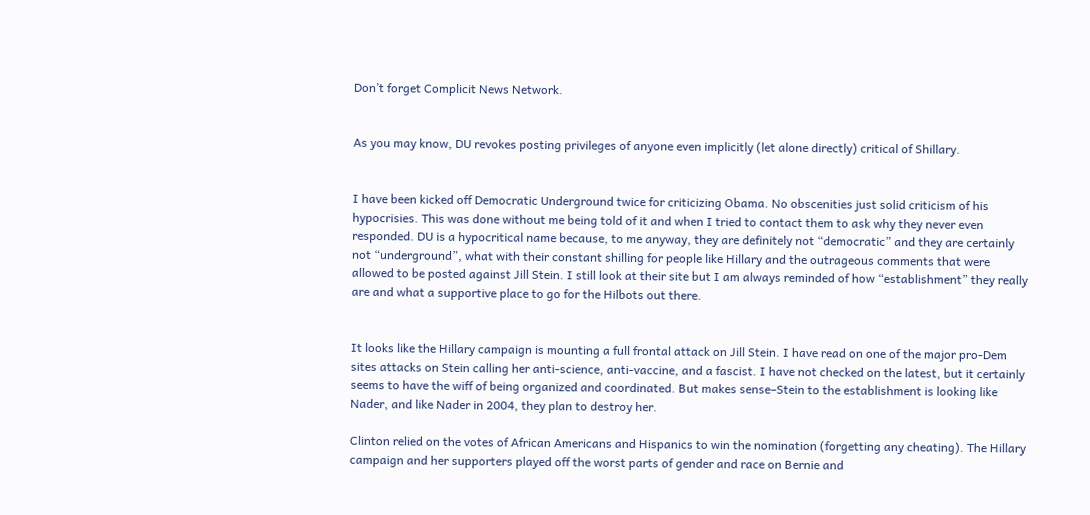Don’t forget Complicit News Network.


As you may know, DU revokes posting privileges of anyone even implicitly (let alone directly) critical of Shillary.


I have been kicked off Democratic Underground twice for criticizing Obama. No obscenities just solid criticism of his hypocrisies. This was done without me being told of it and when I tried to contact them to ask why they never even responded. DU is a hypocritical name because, to me anyway, they are definitely not “democratic” and they are certainly not “underground”, what with their constant shilling for people like Hillary and the outrageous comments that were allowed to be posted against Jill Stein. I still look at their site but I am always reminded of how “establishment” they really are and what a supportive place to go for the Hilbots out there.


It looks like the Hillary campaign is mounting a full frontal attack on Jill Stein. I have read on one of the major pro-Dem sites attacks on Stein calling her anti-science, anti-vaccine, and a fascist. I have not checked on the latest, but it certainly seems to have the wiff of being organized and coordinated. But makes sense–Stein to the establishment is looking like Nader, and like Nader in 2004, they plan to destroy her.

Clinton relied on the votes of African Americans and Hispanics to win the nomination (forgetting any cheating). The Hillary campaign and her supporters played off the worst parts of gender and race on Bernie and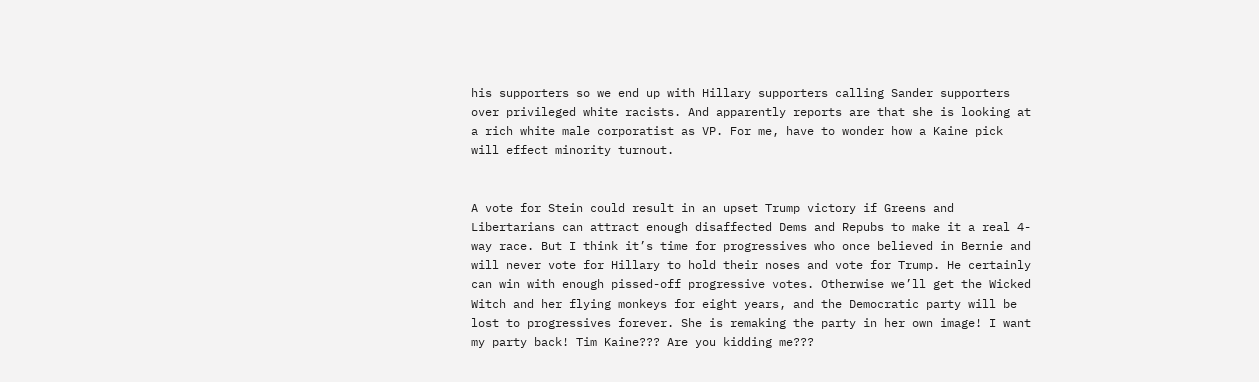his supporters so we end up with Hillary supporters calling Sander supporters over privileged white racists. And apparently reports are that she is looking at a rich white male corporatist as VP. For me, have to wonder how a Kaine pick will effect minority turnout.


A vote for Stein could result in an upset Trump victory if Greens and Libertarians can attract enough disaffected Dems and Repubs to make it a real 4-way race. But I think it’s time for progressives who once believed in Bernie and will never vote for Hillary to hold their noses and vote for Trump. He certainly can win with enough pissed-off progressive votes. Otherwise we’ll get the Wicked Witch and her flying monkeys for eight years, and the Democratic party will be lost to progressives forever. She is remaking the party in her own image! I want my party back! Tim Kaine??? Are you kidding me???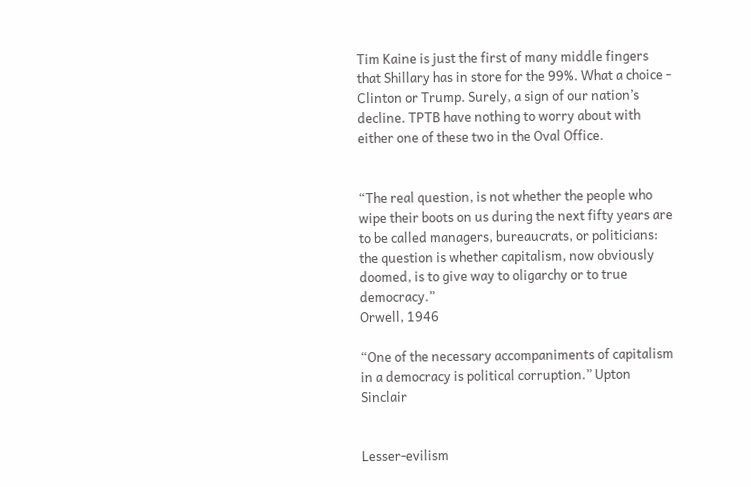Tim Kaine is just the first of many middle fingers that Shillary has in store for the 99%. What a choice - Clinton or Trump. Surely, a sign of our nation’s decline. TPTB have nothing to worry about with either one of these two in the Oval Office.


“The real question, is not whether the people who wipe their boots on us during the next fifty years are to be called managers, bureaucrats, or politicians: the question is whether capitalism, now obviously doomed, is to give way to oligarchy or to true democracy.”
Orwell, 1946

“One of the necessary accompaniments of capitalism in a democracy is political corruption.” Upton Sinclair


Lesser-evilism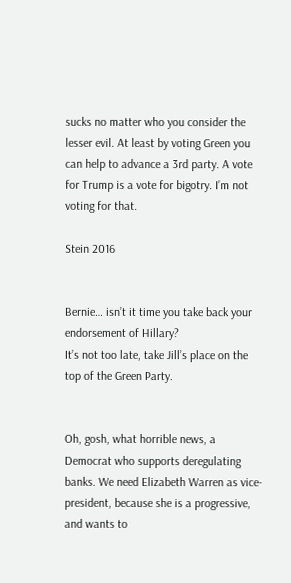sucks no matter who you consider the lesser evil. At least by voting Green you can help to advance a 3rd party. A vote for Trump is a vote for bigotry. I’m not voting for that.

Stein 2016


Bernie… isn’t it time you take back your endorsement of Hillary?
It’s not too late, take Jill’s place on the top of the Green Party.


Oh, gosh, what horrible news, a Democrat who supports deregulating banks. We need Elizabeth Warren as vice-president, because she is a progressive, and wants to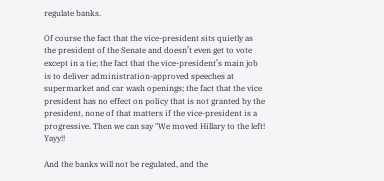regulate banks.

Of course the fact that the vice-president sits quietly as the president of the Senate and doesn’t even get to vote except in a tie; the fact that the vice-president’s main job is to deliver administration-approved speeches at supermarket and car wash openings; the fact that the vice president has no effect on policy that is not granted by the president, none of that matters if the vice-president is a progressive. Then we can say "We moved Hillary to the left! Yayy!!

And the banks will not be regulated, and the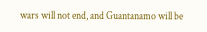wars will not end, and Guantanamo will be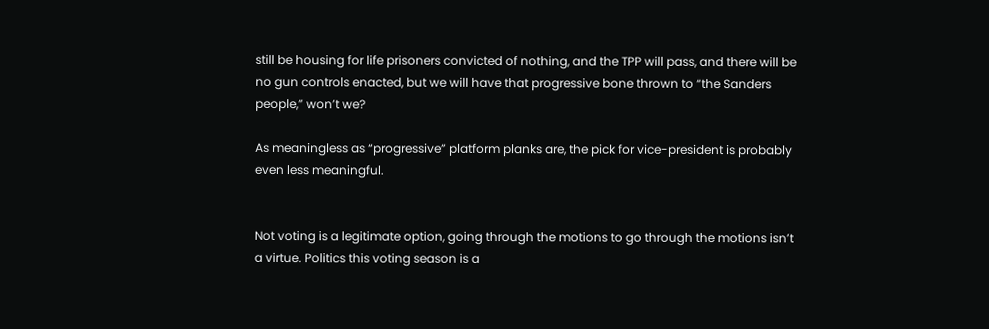still be housing for life prisoners convicted of nothing, and the TPP will pass, and there will be no gun controls enacted, but we will have that progressive bone thrown to “the Sanders people,” won’t we?

As meaningless as “progressive” platform planks are, the pick for vice-president is probably even less meaningful.


Not voting is a legitimate option, going through the motions to go through the motions isn’t a virtue. Politics this voting season is a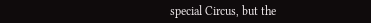special Circus, but the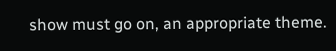show must go on, an appropriate theme.